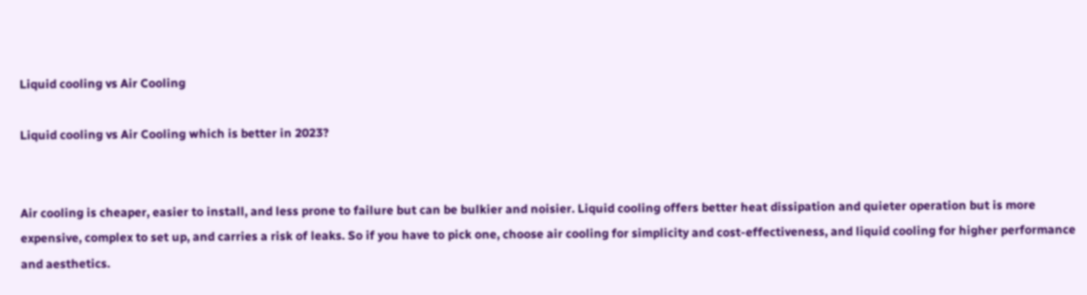Liquid cooling vs Air Cooling

Liquid cooling vs Air Cooling which is better in 2023?


Air cooling is cheaper, easier to install, and less prone to failure but can be bulkier and noisier. Liquid cooling offers better heat dissipation and quieter operation but is more expensive, complex to set up, and carries a risk of leaks. So if you have to pick one, choose air cooling for simplicity and cost-effectiveness, and liquid cooling for higher performance and aesthetics.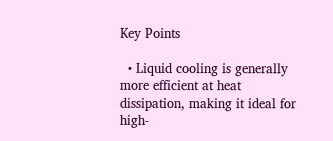Key Points

  • Liquid cooling is generally more efficient at heat dissipation, making it ideal for high-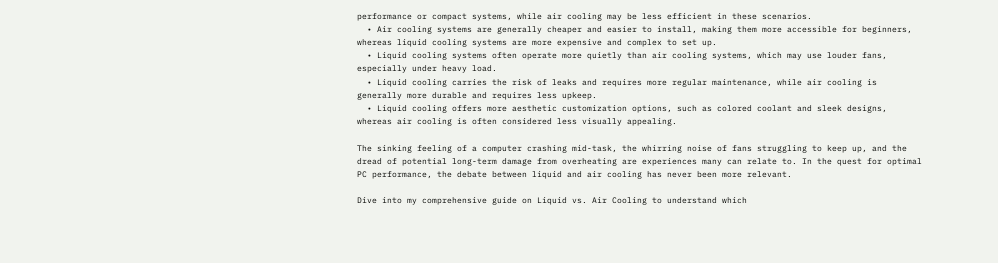performance or compact systems, while air cooling may be less efficient in these scenarios.
  • Air cooling systems are generally cheaper and easier to install, making them more accessible for beginners, whereas liquid cooling systems are more expensive and complex to set up.
  • Liquid cooling systems often operate more quietly than air cooling systems, which may use louder fans, especially under heavy load.
  • Liquid cooling carries the risk of leaks and requires more regular maintenance, while air cooling is generally more durable and requires less upkeep.
  • Liquid cooling offers more aesthetic customization options, such as colored coolant and sleek designs, whereas air cooling is often considered less visually appealing.

The sinking feeling of a computer crashing mid-task, the whirring noise of fans struggling to keep up, and the dread of potential long-term damage from overheating are experiences many can relate to. In the quest for optimal PC performance, the debate between liquid and air cooling has never been more relevant.

Dive into my comprehensive guide on Liquid vs. Air Cooling to understand which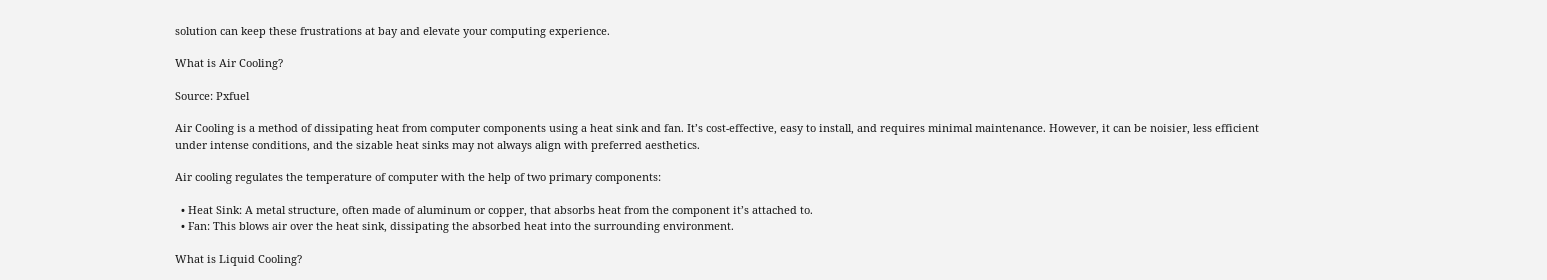solution can keep these frustrations at bay and elevate your computing experience.

What is Air Cooling?

Source: Pxfuel

Air Cooling is a method of dissipating heat from computer components using a heat sink and fan. It’s cost-effective, easy to install, and requires minimal maintenance. However, it can be noisier, less efficient under intense conditions, and the sizable heat sinks may not always align with preferred aesthetics.

Air cooling regulates the temperature of computer with the help of two primary components:

  • Heat Sink: A metal structure, often made of aluminum or copper, that absorbs heat from the component it’s attached to.
  • Fan: This blows air over the heat sink, dissipating the absorbed heat into the surrounding environment.

What is Liquid Cooling?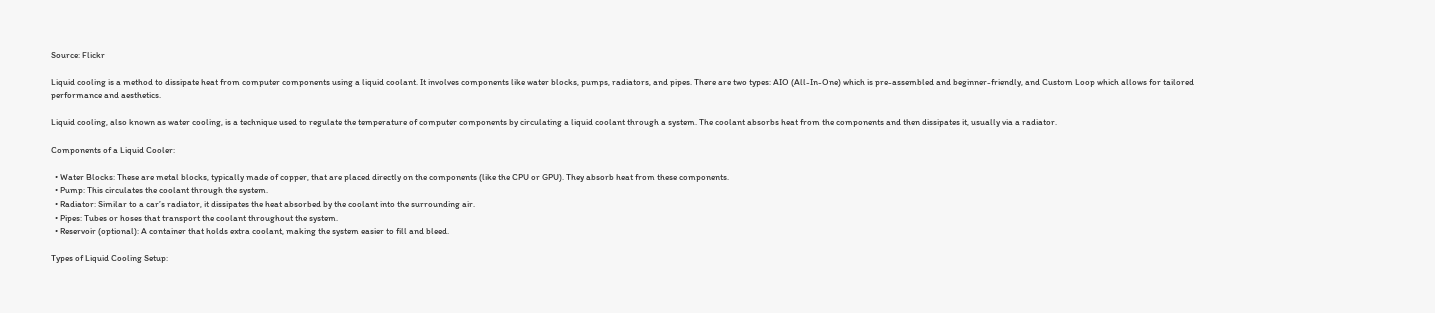Source: Flickr

Liquid cooling is a method to dissipate heat from computer components using a liquid coolant. It involves components like water blocks, pumps, radiators, and pipes. There are two types: AIO (All-In-One) which is pre-assembled and beginner-friendly, and Custom Loop which allows for tailored performance and aesthetics.

Liquid cooling, also known as water cooling, is a technique used to regulate the temperature of computer components by circulating a liquid coolant through a system. The coolant absorbs heat from the components and then dissipates it, usually via a radiator.

Components of a Liquid Cooler:

  • Water Blocks: These are metal blocks, typically made of copper, that are placed directly on the components (like the CPU or GPU). They absorb heat from these components.
  • Pump: This circulates the coolant through the system.
  • Radiator: Similar to a car’s radiator, it dissipates the heat absorbed by the coolant into the surrounding air.
  • Pipes: Tubes or hoses that transport the coolant throughout the system.
  • Reservoir (optional): A container that holds extra coolant, making the system easier to fill and bleed.

Types of Liquid Cooling Setup: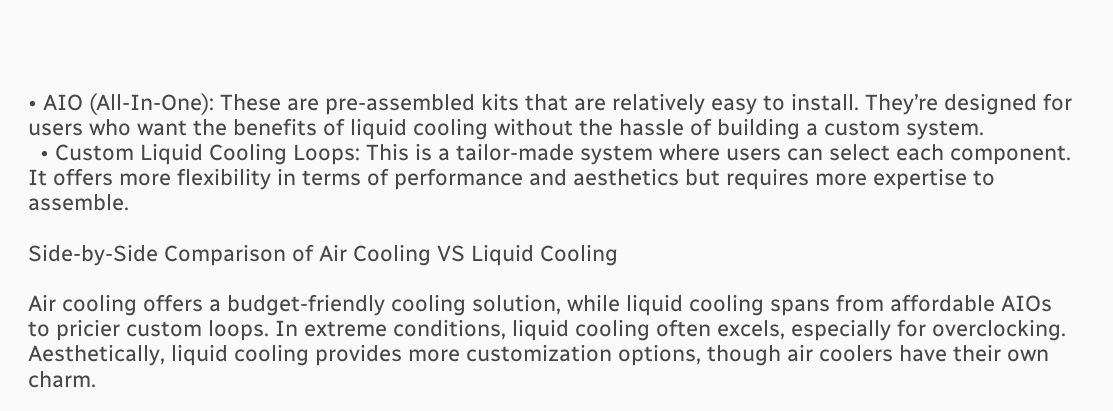• AIO (All-In-One): These are pre-assembled kits that are relatively easy to install. They’re designed for users who want the benefits of liquid cooling without the hassle of building a custom system.
  • Custom Liquid Cooling Loops: This is a tailor-made system where users can select each component. It offers more flexibility in terms of performance and aesthetics but requires more expertise to assemble.

Side-by-Side Comparison of Air Cooling VS Liquid Cooling

Air cooling offers a budget-friendly cooling solution, while liquid cooling spans from affordable AIOs to pricier custom loops. In extreme conditions, liquid cooling often excels, especially for overclocking. Aesthetically, liquid cooling provides more customization options, though air coolers have their own charm.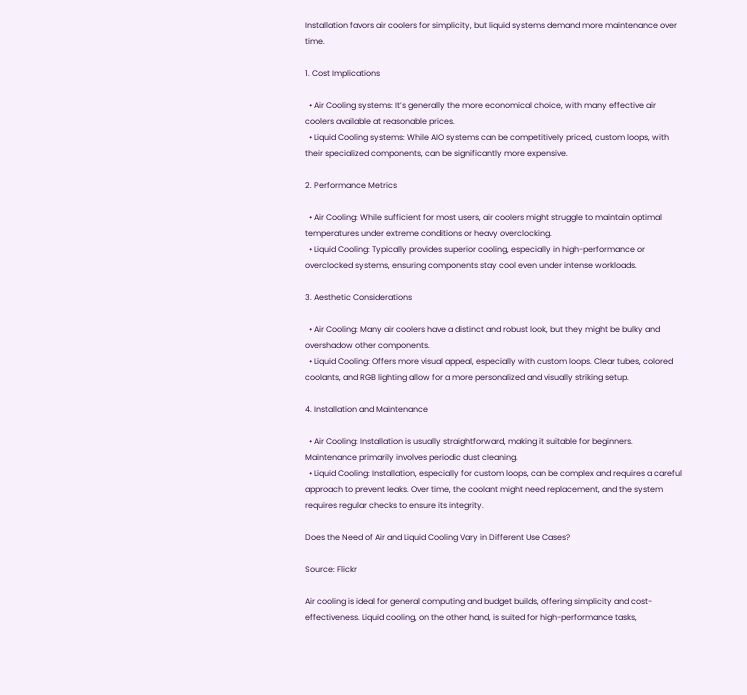Installation favors air coolers for simplicity, but liquid systems demand more maintenance over time.

1. Cost Implications

  • Air Cooling systems: It’s generally the more economical choice, with many effective air coolers available at reasonable prices.
  • Liquid Cooling systems: While AIO systems can be competitively priced, custom loops, with their specialized components, can be significantly more expensive.

2. Performance Metrics

  • Air Cooling: While sufficient for most users, air coolers might struggle to maintain optimal temperatures under extreme conditions or heavy overclocking.
  • Liquid Cooling: Typically provides superior cooling, especially in high-performance or overclocked systems, ensuring components stay cool even under intense workloads.

3. Aesthetic Considerations

  • Air Cooling: Many air coolers have a distinct and robust look, but they might be bulky and overshadow other components.
  • Liquid Cooling: Offers more visual appeal, especially with custom loops. Clear tubes, colored coolants, and RGB lighting allow for a more personalized and visually striking setup.

4. Installation and Maintenance

  • Air Cooling: Installation is usually straightforward, making it suitable for beginners. Maintenance primarily involves periodic dust cleaning.
  • Liquid Cooling: Installation, especially for custom loops, can be complex and requires a careful approach to prevent leaks. Over time, the coolant might need replacement, and the system requires regular checks to ensure its integrity.

Does the Need of Air and Liquid Cooling Vary in Different Use Cases?

Source: Flickr

Air cooling is ideal for general computing and budget builds, offering simplicity and cost-effectiveness. Liquid cooling, on the other hand, is suited for high-performance tasks,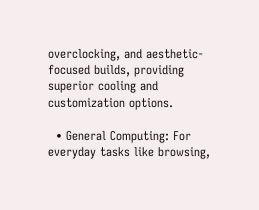overclocking, and aesthetic-focused builds, providing superior cooling and customization options.

  • General Computing: For everyday tasks like browsing,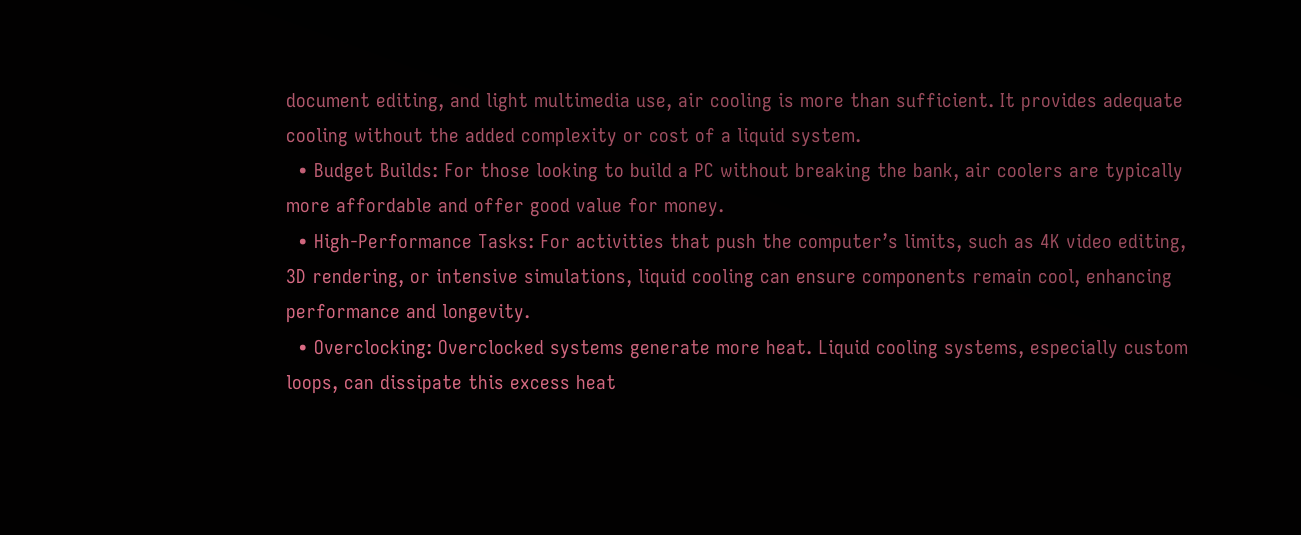document editing, and light multimedia use, air cooling is more than sufficient. It provides adequate cooling without the added complexity or cost of a liquid system.
  • Budget Builds: For those looking to build a PC without breaking the bank, air coolers are typically more affordable and offer good value for money.
  • High-Performance Tasks: For activities that push the computer’s limits, such as 4K video editing, 3D rendering, or intensive simulations, liquid cooling can ensure components remain cool, enhancing performance and longevity.
  • Overclocking: Overclocked systems generate more heat. Liquid cooling systems, especially custom loops, can dissipate this excess heat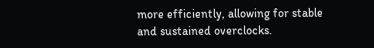more efficiently, allowing for stable and sustained overclocks.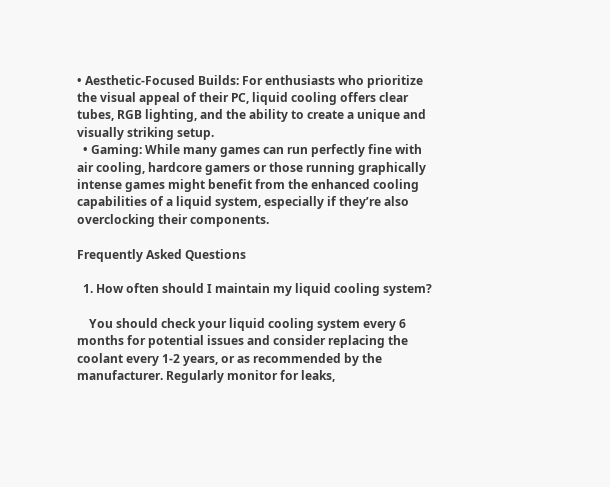• Aesthetic-Focused Builds: For enthusiasts who prioritize the visual appeal of their PC, liquid cooling offers clear tubes, RGB lighting, and the ability to create a unique and visually striking setup.
  • Gaming: While many games can run perfectly fine with air cooling, hardcore gamers or those running graphically intense games might benefit from the enhanced cooling capabilities of a liquid system, especially if they’re also overclocking their components.

Frequently Asked Questions

  1. How often should I maintain my liquid cooling system?

    You should check your liquid cooling system every 6 months for potential issues and consider replacing the coolant every 1-2 years, or as recommended by the manufacturer. Regularly monitor for leaks,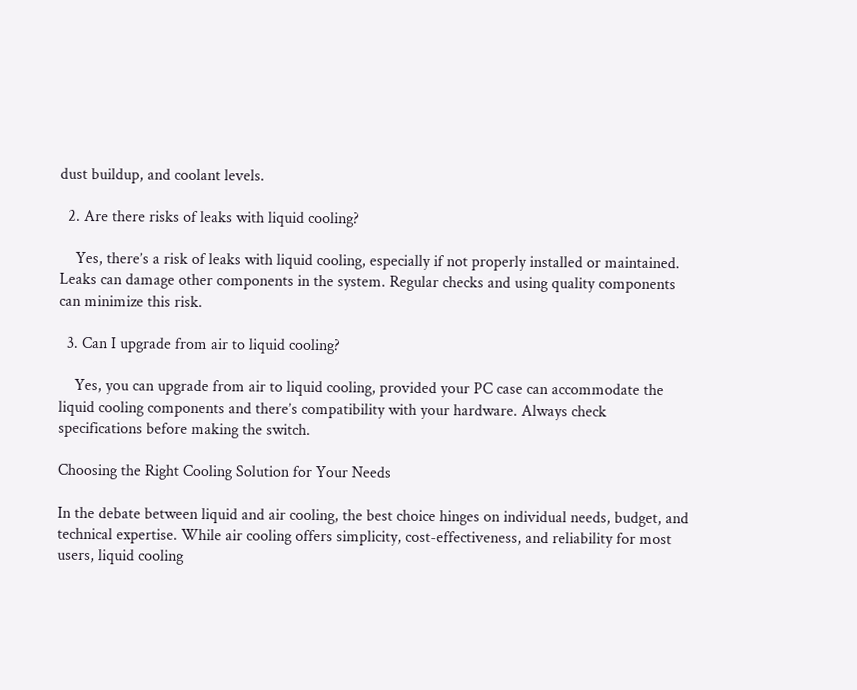dust buildup, and coolant levels.

  2. Are there risks of leaks with liquid cooling?

    Yes, there’s a risk of leaks with liquid cooling, especially if not properly installed or maintained. Leaks can damage other components in the system. Regular checks and using quality components can minimize this risk.

  3. Can I upgrade from air to liquid cooling?

    Yes, you can upgrade from air to liquid cooling, provided your PC case can accommodate the liquid cooling components and there’s compatibility with your hardware. Always check specifications before making the switch.

Choosing the Right Cooling Solution for Your Needs

In the debate between liquid and air cooling, the best choice hinges on individual needs, budget, and technical expertise. While air cooling offers simplicity, cost-effectiveness, and reliability for most users, liquid cooling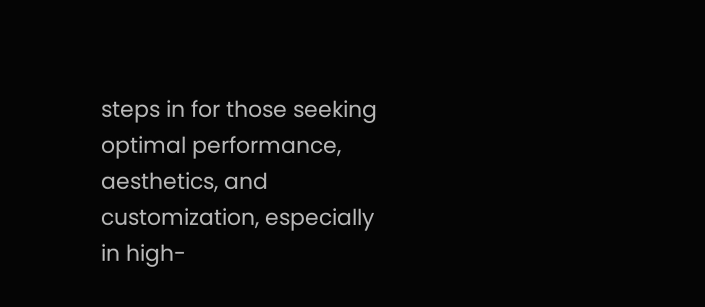steps in for those seeking optimal performance, aesthetics, and customization, especially in high-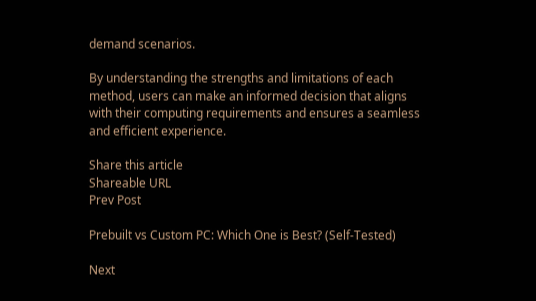demand scenarios.

By understanding the strengths and limitations of each method, users can make an informed decision that aligns with their computing requirements and ensures a seamless and efficient experience.

Share this article
Shareable URL
Prev Post

Prebuilt vs Custom PC: Which One is Best? (Self-Tested)

Next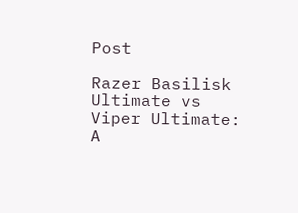Post

Razer Basilisk Ultimate vs Viper Ultimate: A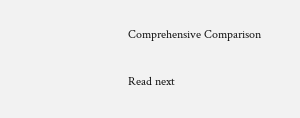Comprehensive Comparison

Read next